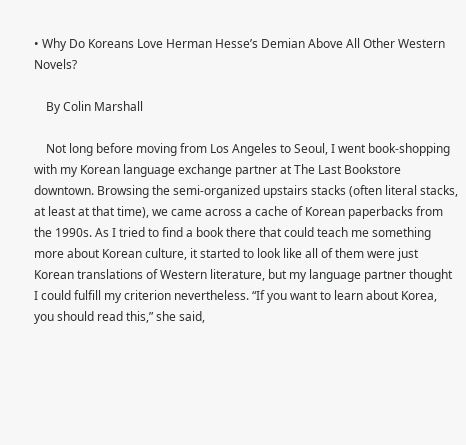• Why Do Koreans Love Herman Hesse’s Demian Above All Other Western Novels?

    By Colin Marshall

    Not long before moving from Los Angeles to Seoul, I went book-shopping with my Korean language exchange partner at The Last Bookstore downtown. Browsing the semi-organized upstairs stacks (often literal stacks, at least at that time), we came across a cache of Korean paperbacks from the 1990s. As I tried to find a book there that could teach me something more about Korean culture, it started to look like all of them were just Korean translations of Western literature, but my language partner thought I could fulfill my criterion nevertheless. “If you want to learn about Korea, you should read this,” she said,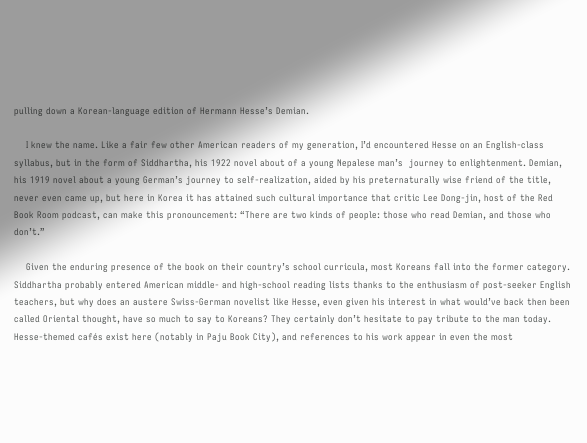pulling down a Korean-language edition of Hermann Hesse’s Demian.

    I knew the name. Like a fair few other American readers of my generation, I’d encountered Hesse on an English-class syllabus, but in the form of Siddhartha, his 1922 novel about of a young Nepalese man’s  journey to enlightenment. Demian, his 1919 novel about a young German’s journey to self-realization, aided by his preternaturally wise friend of the title, never even came up, but here in Korea it has attained such cultural importance that critic Lee Dong-jin, host of the Red Book Room podcast, can make this pronouncement: “There are two kinds of people: those who read Demian, and those who don’t.”

    Given the enduring presence of the book on their country’s school curricula, most Koreans fall into the former category. Siddhartha probably entered American middle- and high-school reading lists thanks to the enthusiasm of post-seeker English teachers, but why does an austere Swiss-German novelist like Hesse, even given his interest in what would’ve back then been called Oriental thought, have so much to say to Koreans? They certainly don’t hesitate to pay tribute to the man today. Hesse-themed cafés exist here (notably in Paju Book City), and references to his work appear in even the most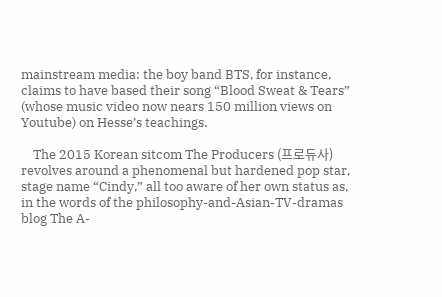mainstream media: the boy band BTS, for instance, claims to have based their song “Blood Sweat & Tears” (whose music video now nears 150 million views on Youtube) on Hesse’s teachings.

    The 2015 Korean sitcom The Producers (프로듀사) revolves around a phenomenal but hardened pop star, stage name “Cindy,” all too aware of her own status as, in the words of the philosophy-and-Asian-TV-dramas blog The A-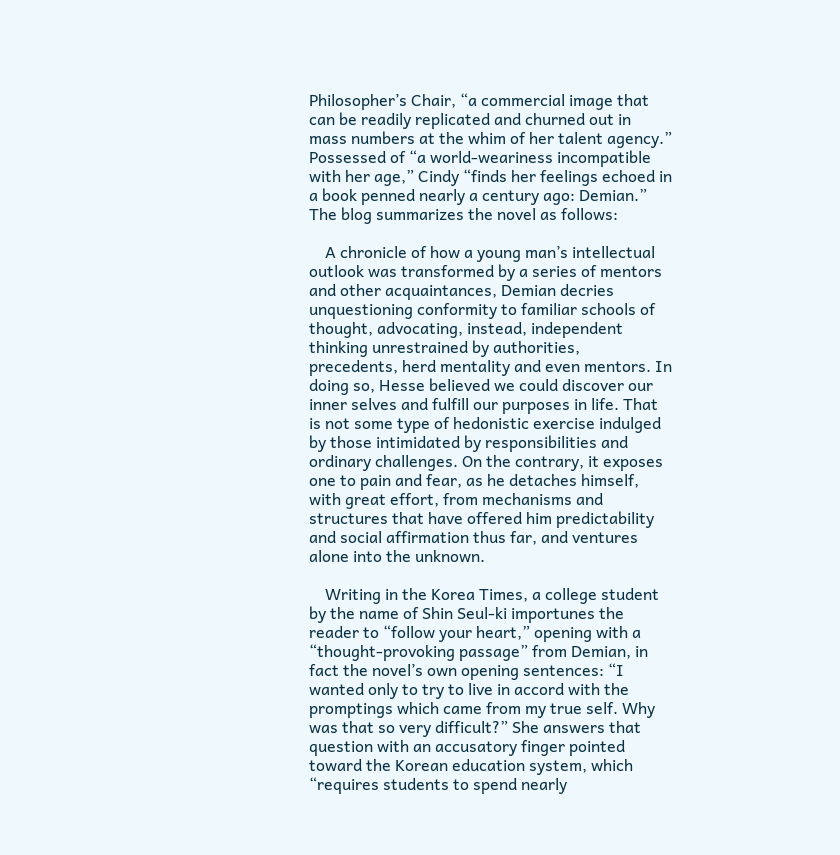Philosopher’s Chair, “a commercial image that can be readily replicated and churned out in mass numbers at the whim of her talent agency.” Possessed of “a world-weariness incompatible with her age,” Cindy “finds her feelings echoed in a book penned nearly a century ago: Demian.” The blog summarizes the novel as follows:

    A chronicle of how a young man’s intellectual outlook was transformed by a series of mentors and other acquaintances, Demian decries unquestioning conformity to familiar schools of thought, advocating, instead, independent thinking unrestrained by authorities, precedents, herd mentality and even mentors. In doing so, Hesse believed we could discover our inner selves and fulfill our purposes in life. That is not some type of hedonistic exercise indulged by those intimidated by responsibilities and ordinary challenges. On the contrary, it exposes one to pain and fear, as he detaches himself, with great effort, from mechanisms and structures that have offered him predictability and social affirmation thus far, and ventures alone into the unknown.

    Writing in the Korea Times, a college student by the name of Shin Seul-ki importunes the reader to “follow your heart,” opening with a “thought-provoking passage” from Demian, in fact the novel’s own opening sentences: “I wanted only to try to live in accord with the promptings which came from my true self. Why was that so very difficult?” She answers that question with an accusatory finger pointed toward the Korean education system, which “requires students to spend nearly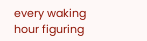every waking hour figuring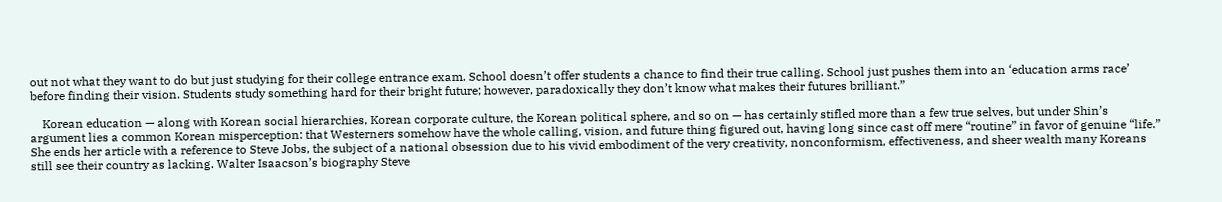out not what they want to do but just studying for their college entrance exam. School doesn’t offer students a chance to find their true calling. School just pushes them into an ‘education arms race’ before finding their vision. Students study something hard for their bright future; however, paradoxically they don’t know what makes their futures brilliant.”

    Korean education — along with Korean social hierarchies, Korean corporate culture, the Korean political sphere, and so on — has certainly stifled more than a few true selves, but under Shin’s argument lies a common Korean misperception: that Westerners somehow have the whole calling, vision, and future thing figured out, having long since cast off mere “routine” in favor of genuine “life.” She ends her article with a reference to Steve Jobs, the subject of a national obsession due to his vivid embodiment of the very creativity, nonconformism, effectiveness, and sheer wealth many Koreans still see their country as lacking. Walter Isaacson’s biography Steve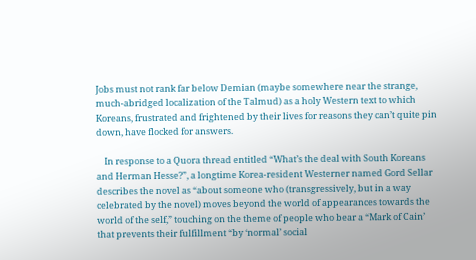Jobs must not rank far below Demian (maybe somewhere near the strange, much-abridged localization of the Talmud) as a holy Western text to which Koreans, frustrated and frightened by their lives for reasons they can’t quite pin down, have flocked for answers.

    In response to a Quora thread entitled “What’s the deal with South Koreans and Herman Hesse?”, a longtime Korea-resident Westerner named Gord Sellar describes the novel as “about someone who (transgressively, but in a way celebrated by the novel) moves beyond the world of appearances towards the world of the self,” touching on the theme of people who bear a “Mark of Cain’ that prevents their fulfillment “by ‘normal’ social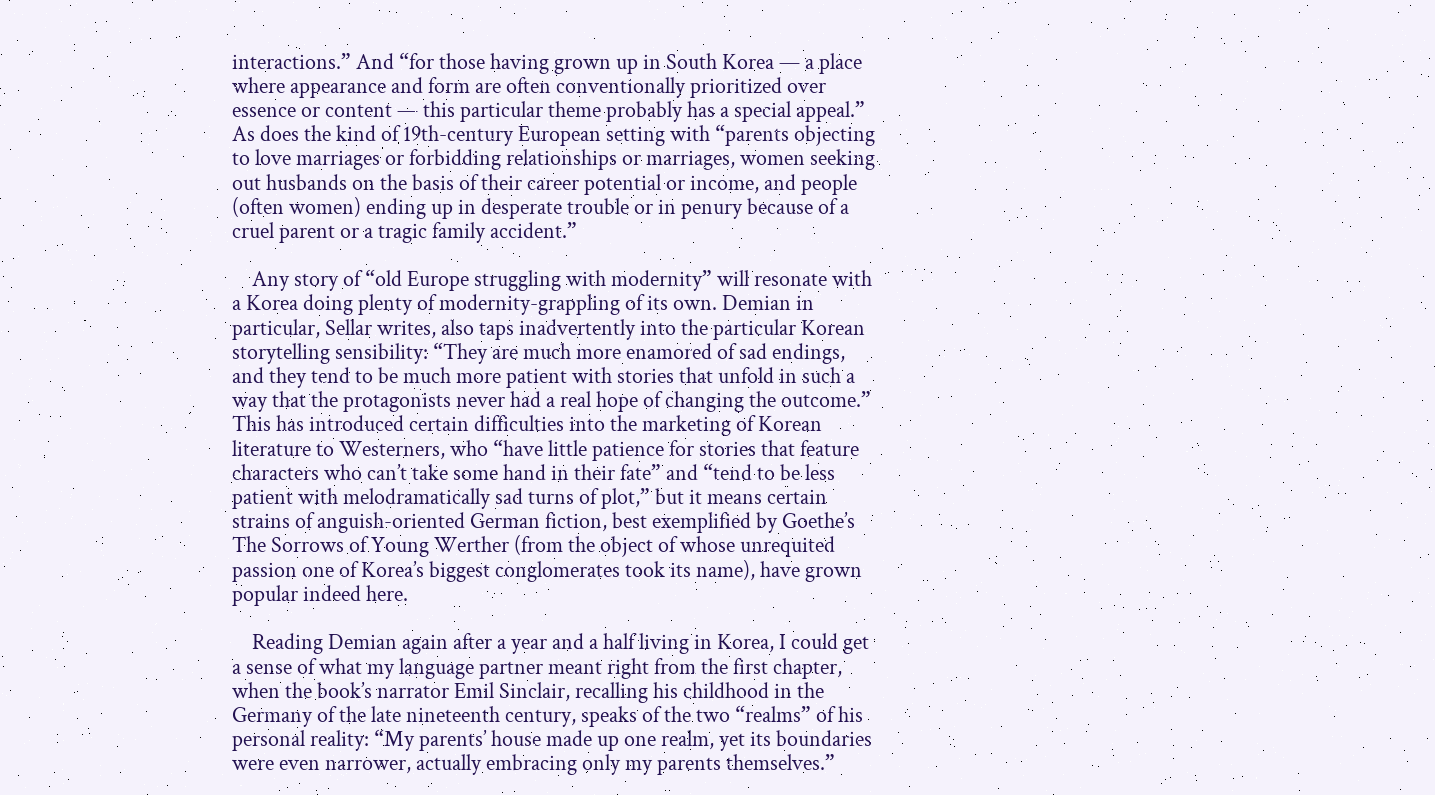interactions.” And “for those having grown up in South Korea — a place where appearance and form are often conventionally prioritized over essence or content — this particular theme probably has a special appeal.” As does the kind of 19th-century European setting with “parents objecting to love marriages or forbidding relationships or marriages, women seeking out husbands on the basis of their career potential or income, and people (often women) ending up in desperate trouble or in penury because of a cruel parent or a tragic family accident.”

    Any story of “old Europe struggling with modernity” will resonate with a Korea doing plenty of modernity-grappling of its own. Demian in particular, Sellar writes, also taps inadvertently into the particular Korean storytelling sensibility: “They are much more enamored of sad endings, and they tend to be much more patient with stories that unfold in such a way that the protagonists never had a real hope of changing the outcome.” This has introduced certain difficulties into the marketing of Korean literature to Westerners, who “have little patience for stories that feature characters who can’t take some hand in their fate” and “tend to be less patient with melodramatically sad turns of plot,” but it means certain strains of anguish-oriented German fiction, best exemplified by Goethe’s The Sorrows of Young Werther (from the object of whose unrequited passion one of Korea’s biggest conglomerates took its name), have grown popular indeed here.

    Reading Demian again after a year and a half living in Korea, I could get a sense of what my language partner meant right from the first chapter, when the book’s narrator Emil Sinclair, recalling his childhood in the Germany of the late nineteenth century, speaks of the two “realms” of his personal reality: “My parents’ house made up one realm, yet its boundaries were even narrower, actually embracing only my parents themselves.”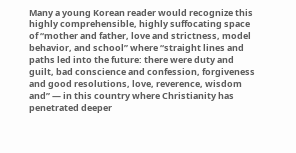Many a young Korean reader would recognize this highly comprehensible, highly suffocating space of “mother and father, love and strictness, model behavior, and school” where “straight lines and paths led into the future: there were duty and guilt, bad conscience and confession, forgiveness and good resolutions, love, reverence, wisdom and” — in this country where Christianity has penetrated deeper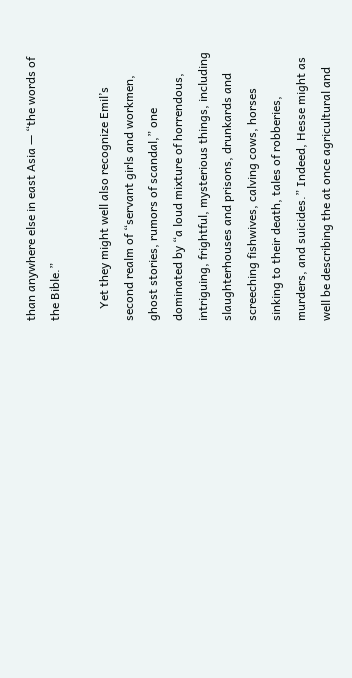than anywhere else in east Asia — “the words of the Bible.”

    Yet they might well also recognize Emil’s second realm of “servant girls and workmen, ghost stories, rumors of scandal,” one dominated by “a loud mixture of horrendous, intriguing, frightful, mysterious things, including slaughterhouses and prisons, drunkards and screeching fishwives, calving cows, horses sinking to their death, tales of robberies, murders, and suicides.” Indeed, Hesse might as well be describing the at once agricultural and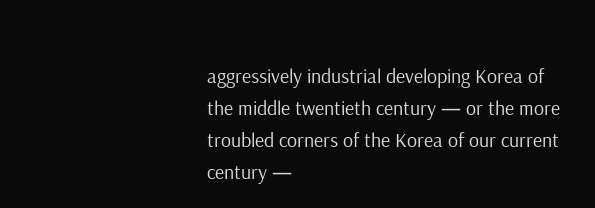aggressively industrial developing Korea of the middle twentieth century — or the more troubled corners of the Korea of our current century —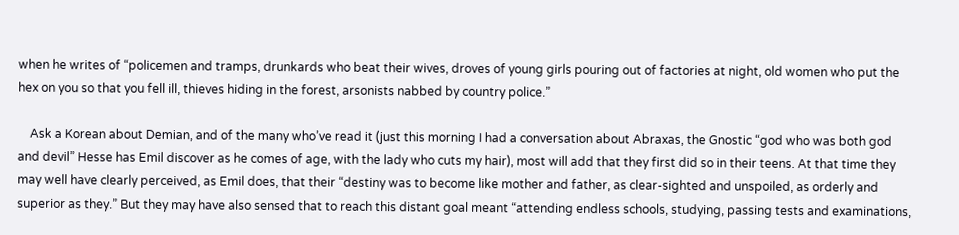when he writes of “policemen and tramps, drunkards who beat their wives, droves of young girls pouring out of factories at night, old women who put the hex on you so that you fell ill, thieves hiding in the forest, arsonists nabbed by country police.”

    Ask a Korean about Demian, and of the many who’ve read it (just this morning I had a conversation about Abraxas, the Gnostic “god who was both god and devil” Hesse has Emil discover as he comes of age, with the lady who cuts my hair), most will add that they first did so in their teens. At that time they may well have clearly perceived, as Emil does, that their “destiny was to become like mother and father, as clear-sighted and unspoiled, as orderly and superior as they.” But they may have also sensed that to reach this distant goal meant “attending endless schools, studying, passing tests and examinations,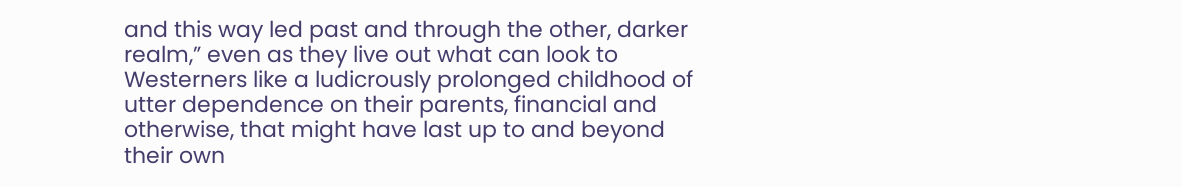and this way led past and through the other, darker realm,” even as they live out what can look to Westerners like a ludicrously prolonged childhood of utter dependence on their parents, financial and otherwise, that might have last up to and beyond their own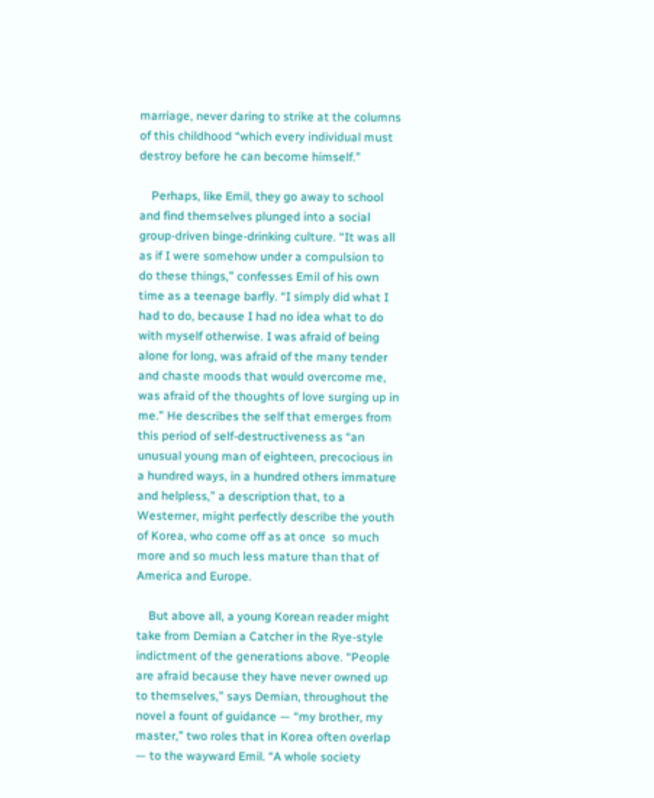marriage, never daring to strike at the columns of this childhood “which every individual must destroy before he can become himself.”

    Perhaps, like Emil, they go away to school and find themselves plunged into a social group-driven binge-drinking culture. “It was all as if I were somehow under a compulsion to do these things,” confesses Emil of his own time as a teenage barfly. “I simply did what I had to do, because I had no idea what to do with myself otherwise. I was afraid of being alone for long, was afraid of the many tender and chaste moods that would overcome me, was afraid of the thoughts of love surging up in me.” He describes the self that emerges from this period of self-destructiveness as “an unusual young man of eighteen, precocious in a hundred ways, in a hundred others immature and helpless,” a description that, to a Westerner, might perfectly describe the youth of Korea, who come off as at once  so much more and so much less mature than that of America and Europe.

    But above all, a young Korean reader might take from Demian a Catcher in the Rye-style indictment of the generations above. “People are afraid because they have never owned up to themselves,” says Demian, throughout the novel a fount of guidance — “my brother, my master,” two roles that in Korea often overlap — to the wayward Emil. “A whole society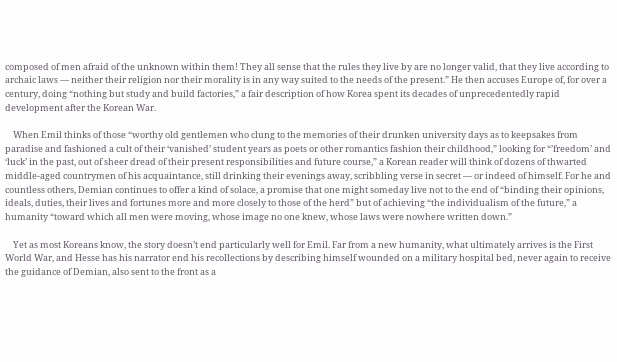composed of men afraid of the unknown within them! They all sense that the rules they live by are no longer valid, that they live according to archaic laws — neither their religion nor their morality is in any way suited to the needs of the present.” He then accuses Europe of, for over a century, doing “nothing but study and build factories,” a fair description of how Korea spent its decades of unprecedentedly rapid development after the Korean War.

    When Emil thinks of those “worthy old gentlemen who clung to the memories of their drunken university days as to keepsakes from paradise and fashioned a cult of their ‘vanished’ student years as poets or other romantics fashion their childhood,” looking for “’freedom’ and ‘luck’ in the past, out of sheer dread of their present responsibilities and future course,” a Korean reader will think of dozens of thwarted middle-aged countrymen of his acquaintance, still drinking their evenings away, scribbling verse in secret — or indeed of himself. For he and countless others, Demian continues to offer a kind of solace, a promise that one might someday live not to the end of “binding their opinions, ideals, duties, their lives and fortunes more and more closely to those of the herd” but of achieving “the individualism of the future,” a humanity “toward which all men were moving, whose image no one knew, whose laws were nowhere written down.”

    Yet as most Koreans know, the story doesn’t end particularly well for Emil. Far from a new humanity, what ultimately arrives is the First World War, and Hesse has his narrator end his recollections by describing himself wounded on a military hospital bed, never again to receive the guidance of Demian, also sent to the front as a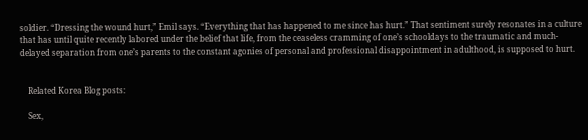soldier. “Dressing the wound hurt,” Emil says. “Everything that has happened to me since has hurt.” That sentiment surely resonates in a culture that has until quite recently labored under the belief that life, from the ceaseless cramming of one’s schooldays to the traumatic and much-delayed separation from one’s parents to the constant agonies of personal and professional disappointment in adulthood, is supposed to hurt.


    Related Korea Blog posts:

    Sex,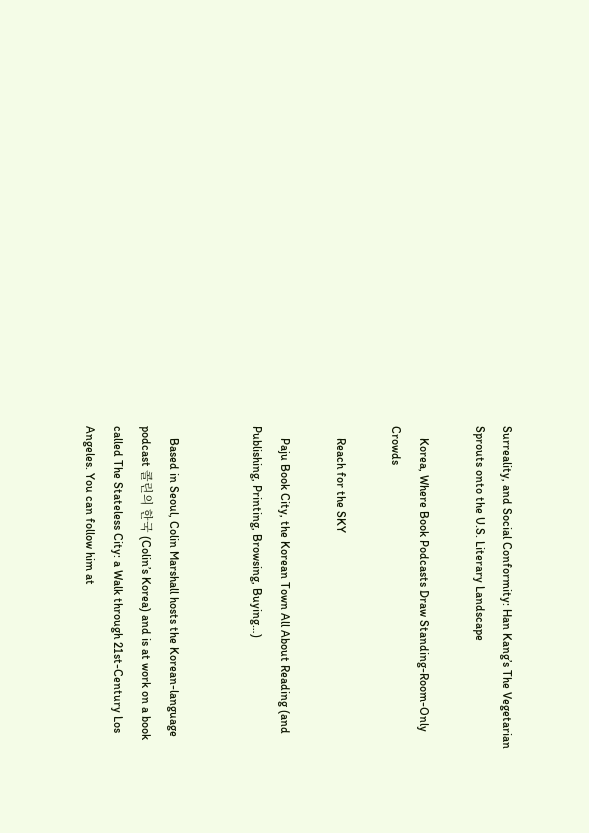Surreality, and Social Conformity: Han Kang’s The Vegetarian Sprouts onto the U.S. Literary Landscape

    Korea, Where Book Podcasts Draw Standing-Room-Only Crowds

    Reach for the SKY

    Paju Book City, the Korean Town All About Reading (and Publishing, Printing, Browsing, Buying…)


    Based in Seoul, Colin Marshall hosts the Korean-language podcast 콜린의 한국 (Colin’s Korea) and is at work on a book called The Stateless City: a Walk through 21st-Century Los Angeles. You can follow him at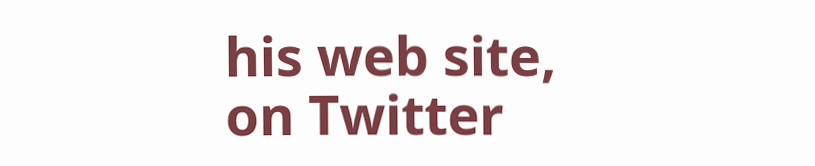his web site, on Twitter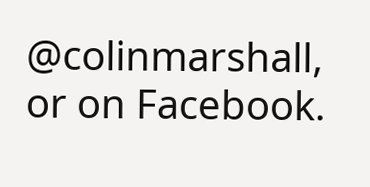@colinmarshall, or on Facebook.